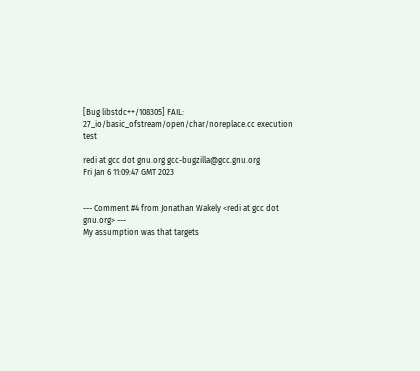[Bug libstdc++/108305] FAIL: 27_io/basic_ofstream/open/char/noreplace.cc execution test

redi at gcc dot gnu.org gcc-bugzilla@gcc.gnu.org
Fri Jan 6 11:09:47 GMT 2023


--- Comment #4 from Jonathan Wakely <redi at gcc dot gnu.org> ---
My assumption was that targets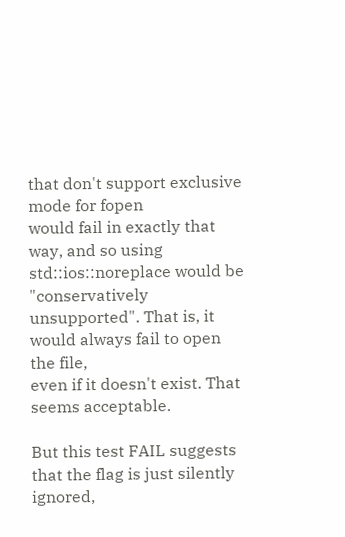that don't support exclusive mode for fopen
would fail in exactly that way, and so using std::ios::noreplace would be
"conservatively unsupported". That is, it would always fail to open the file,
even if it doesn't exist. That seems acceptable.

But this test FAIL suggests that the flag is just silently ignored,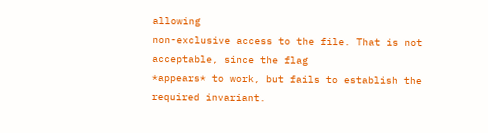allowing
non-exclusive access to the file. That is not acceptable, since the flag
*appears* to work, but fails to establish the required invariant.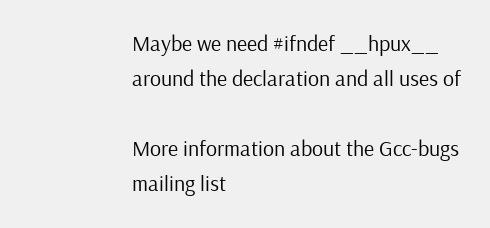Maybe we need #ifndef __hpux__ around the declaration and all uses of

More information about the Gcc-bugs mailing list